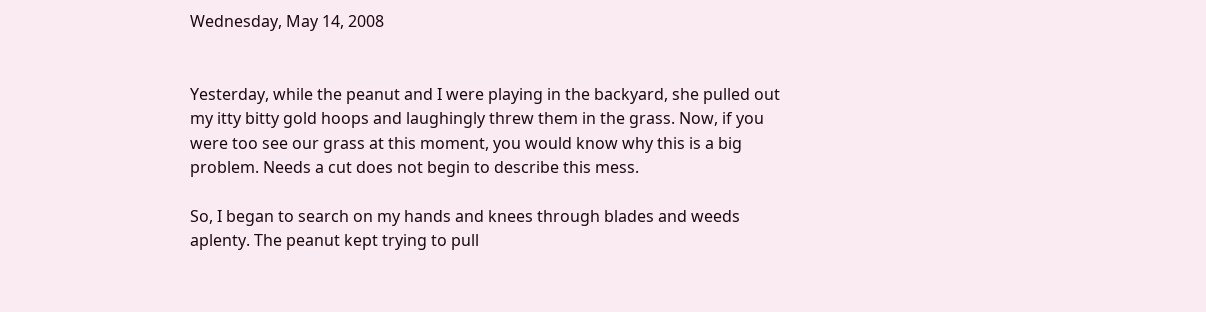Wednesday, May 14, 2008


Yesterday, while the peanut and I were playing in the backyard, she pulled out my itty bitty gold hoops and laughingly threw them in the grass. Now, if you were too see our grass at this moment, you would know why this is a big problem. Needs a cut does not begin to describe this mess.

So, I began to search on my hands and knees through blades and weeds aplenty. The peanut kept trying to pull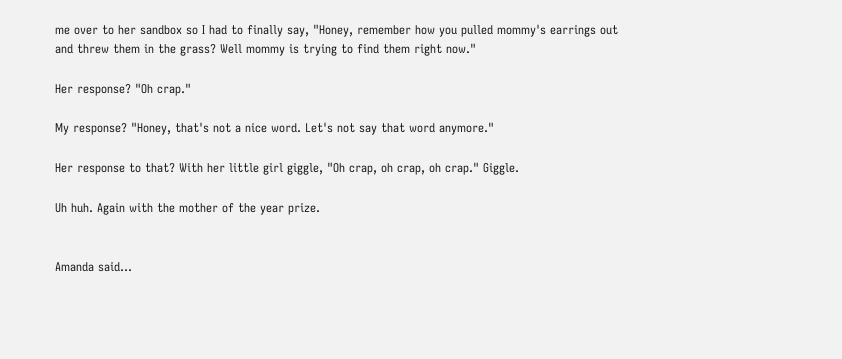me over to her sandbox so I had to finally say, "Honey, remember how you pulled mommy's earrings out and threw them in the grass? Well mommy is trying to find them right now."

Her response? "Oh crap."

My response? "Honey, that's not a nice word. Let's not say that word anymore."

Her response to that? With her little girl giggle, "Oh crap, oh crap, oh crap." Giggle.

Uh huh. Again with the mother of the year prize.


Amanda said...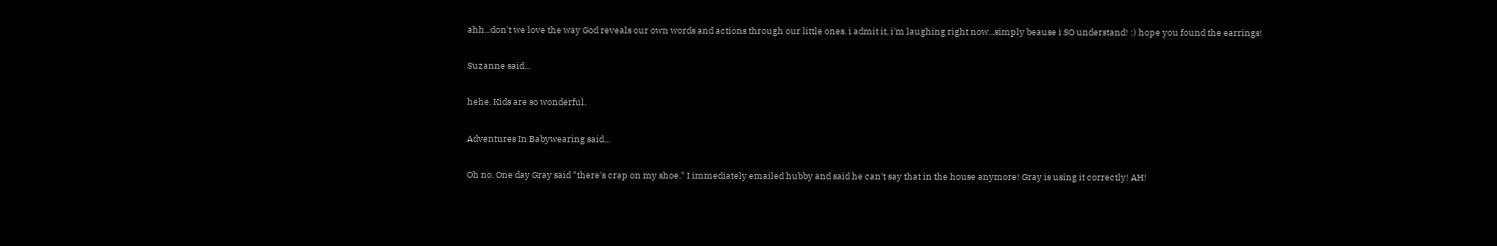ahh...don't we love the way God reveals our own words and actions through our little ones. i admit it, i'm laughing right now...simply beause i SO understand! :) hope you found the earrings!

Suzanne said...

hehe. Kids are so wonderful.

Adventures In Babywearing said...

Oh no. One day Gray said "there's crap on my shoe." I immediately emailed hubby and said he can't say that in the house anymore! Gray is using it correctly! AH!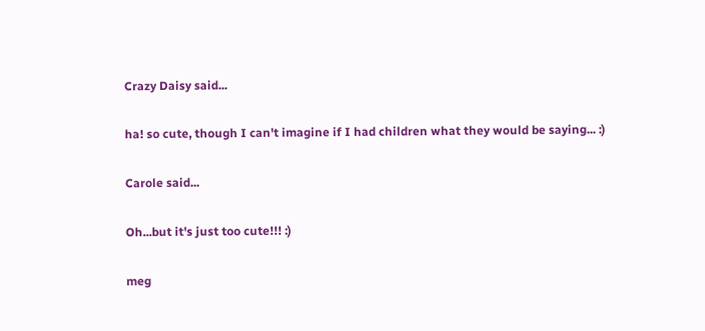Crazy Daisy said...

ha! so cute, though I can't imagine if I had children what they would be saying... :)

Carole said...

Oh...but it's just too cute!!! :)

meg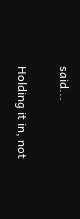said...

Holding it in, not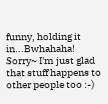funny, holding it in...Bwhahaha!
Sorry~ I'm just glad that stuff happens to other people too :-)